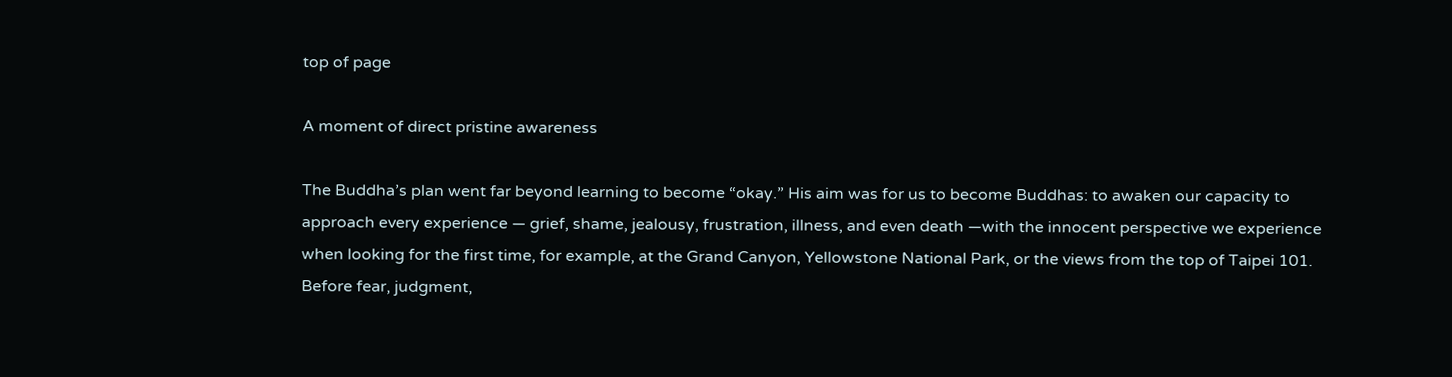top of page

A moment of direct pristine awareness

The Buddha’s plan went far beyond learning to become “okay.” His aim was for us to become Buddhas: to awaken our capacity to approach every experience — grief, shame, jealousy, frustration, illness, and even death —with the innocent perspective we experience when looking for the first time, for example, at the Grand Canyon, Yellowstone National Park, or the views from the top of Taipei 101. Before fear, judgment,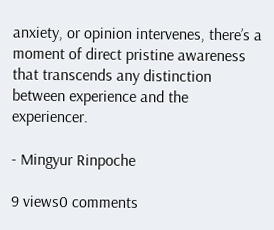anxiety, or opinion intervenes, there’s a moment of direct pristine awareness that transcends any distinction between experience and the experiencer.

- Mingyur Rinpoche

9 views0 comments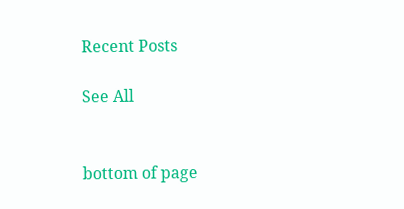Recent Posts

See All


bottom of page